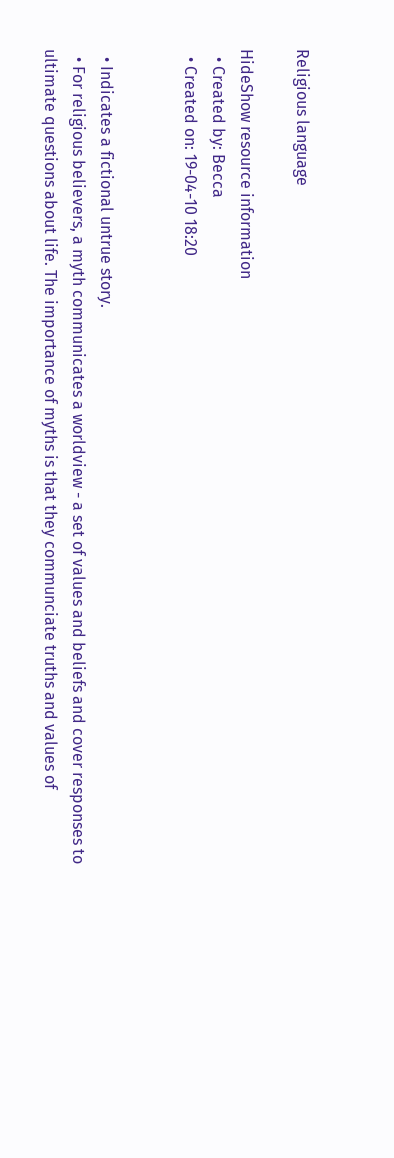Religious language

HideShow resource information
  • Created by: Becca
  • Created on: 19-04-10 18:20


  • Indicates a fictional untrue story.
  • For religious believers, a myth communicates a worldview - a set of values and beliefs and cover responses to ultimate questions about life. The importance of myths is that they communciate truths and values of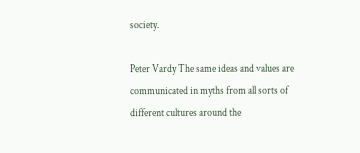society.

Peter Vardy The same ideas and values are communicated in myths from all sorts of different cultures around the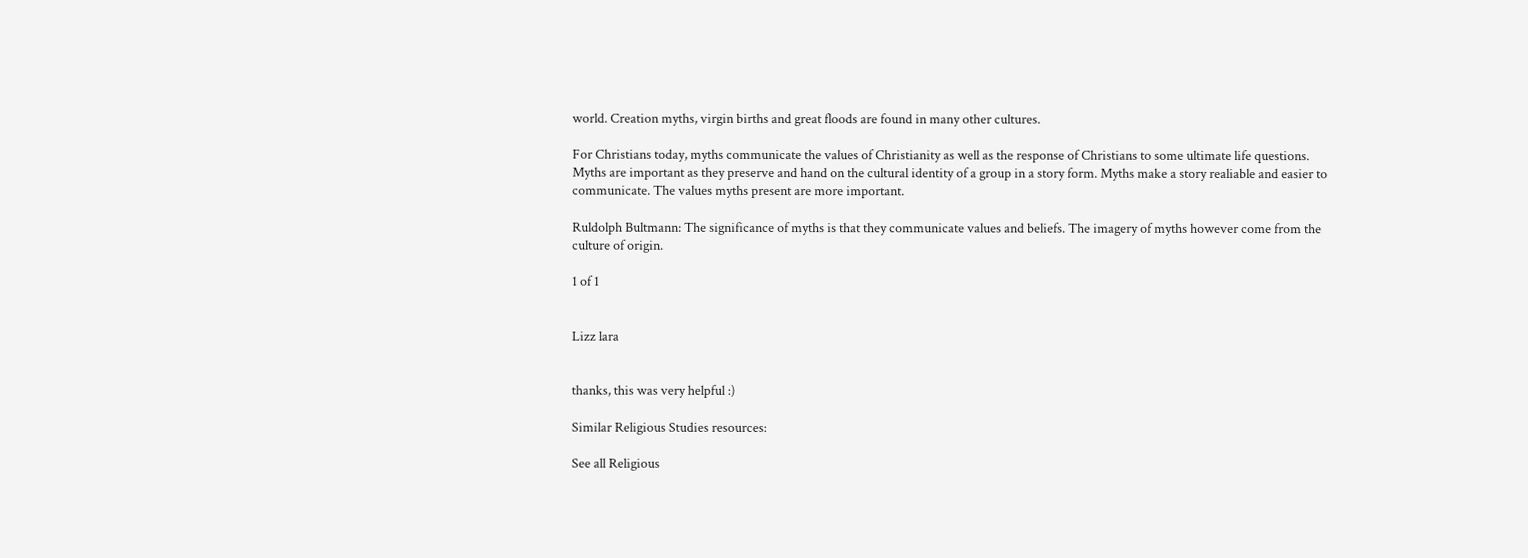world. Creation myths, virgin births and great floods are found in many other cultures.

For Christians today, myths communicate the values of Christianity as well as the response of Christians to some ultimate life questions. Myths are important as they preserve and hand on the cultural identity of a group in a story form. Myths make a story realiable and easier to communicate. The values myths present are more important.

Ruldolph Bultmann: The significance of myths is that they communicate values and beliefs. The imagery of myths however come from the culture of origin.

1 of 1


Lizz lara


thanks, this was very helpful :)

Similar Religious Studies resources:

See all Religious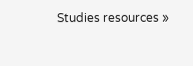Studies resources »